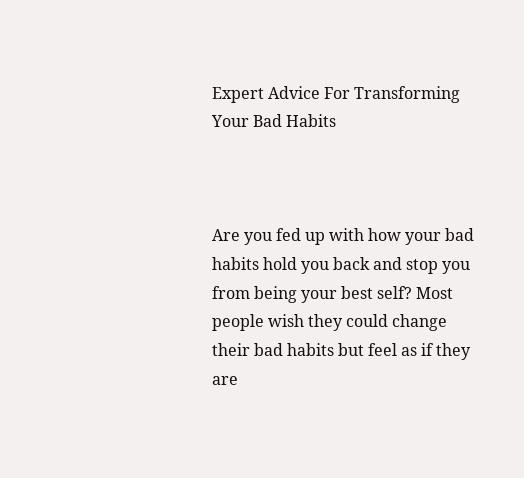Expert Advice For Transforming Your Bad Habits



Are you fed up with how your bad habits hold you back and stop you from being your best self? Most people wish they could change their bad habits but feel as if they are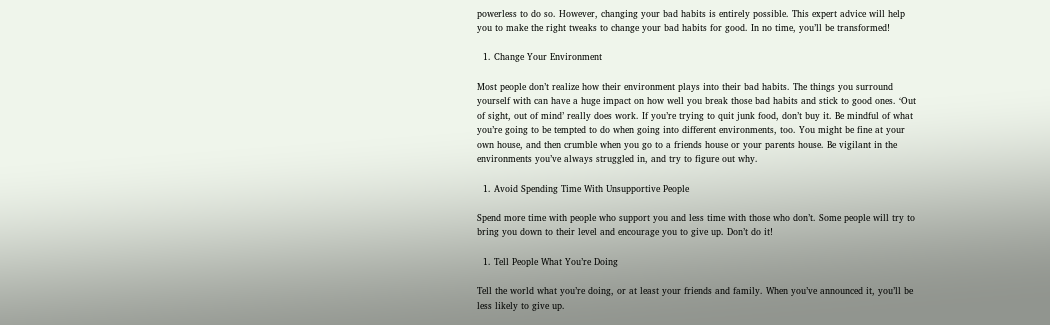powerless to do so. However, changing your bad habits is entirely possible. This expert advice will help you to make the right tweaks to change your bad habits for good. In no time, you’ll be transformed!

  1. Change Your Environment

Most people don’t realize how their environment plays into their bad habits. The things you surround yourself with can have a huge impact on how well you break those bad habits and stick to good ones. ‘Out of sight, out of mind’ really does work. If you’re trying to quit junk food, don’t buy it. Be mindful of what you’re going to be tempted to do when going into different environments, too. You might be fine at your own house, and then crumble when you go to a friends house or your parents house. Be vigilant in the environments you’ve always struggled in, and try to figure out why.

  1. Avoid Spending Time With Unsupportive People

Spend more time with people who support you and less time with those who don’t. Some people will try to bring you down to their level and encourage you to give up. Don’t do it!

  1. Tell People What You’re Doing

Tell the world what you’re doing, or at least your friends and family. When you’ve announced it, you’ll be less likely to give up.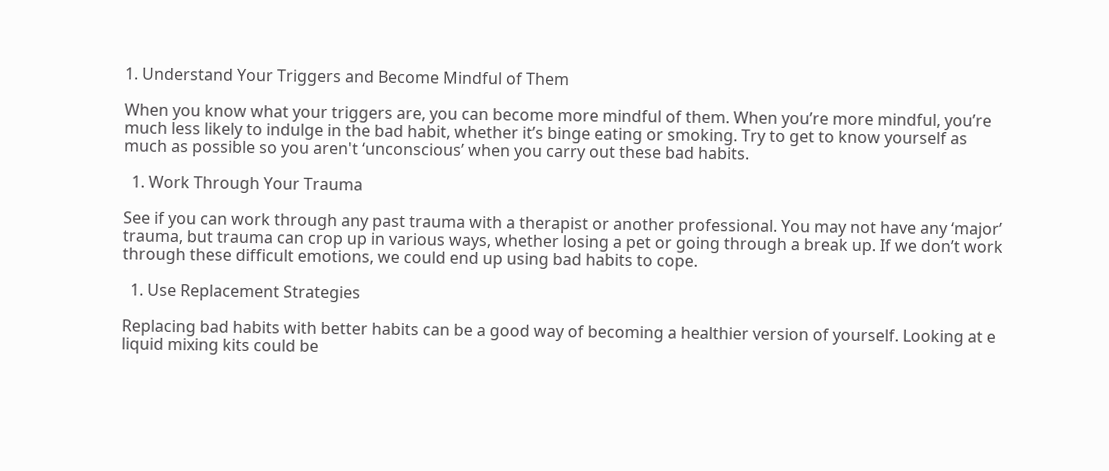1. Understand Your Triggers and Become Mindful of Them

When you know what your triggers are, you can become more mindful of them. When you’re more mindful, you’re much less likely to indulge in the bad habit, whether it’s binge eating or smoking. Try to get to know yourself as much as possible so you aren't ‘unconscious’ when you carry out these bad habits.

  1. Work Through Your Trauma

See if you can work through any past trauma with a therapist or another professional. You may not have any ‘major’ trauma, but trauma can crop up in various ways, whether losing a pet or going through a break up. If we don’t work through these difficult emotions, we could end up using bad habits to cope.

  1. Use Replacement Strategies

Replacing bad habits with better habits can be a good way of becoming a healthier version of yourself. Looking at e liquid mixing kits could be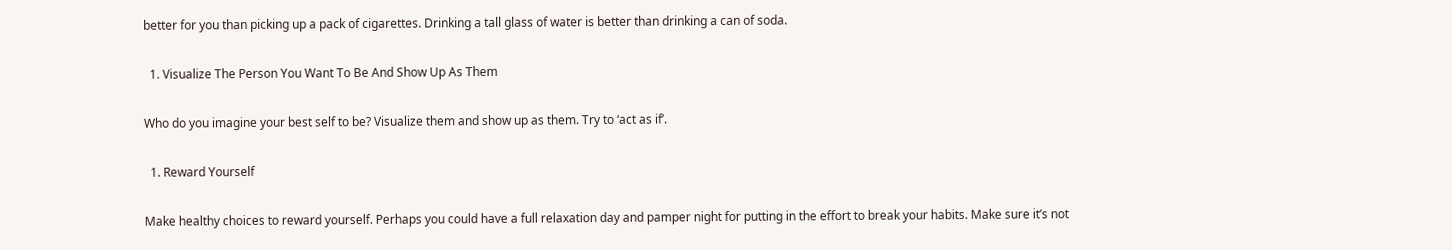better for you than picking up a pack of cigarettes. Drinking a tall glass of water is better than drinking a can of soda.

  1. Visualize The Person You Want To Be And Show Up As Them

Who do you imagine your best self to be? Visualize them and show up as them. Try to ‘act as if’.

  1. Reward Yourself

Make healthy choices to reward yourself. Perhaps you could have a full relaxation day and pamper night for putting in the effort to break your habits. Make sure it’s not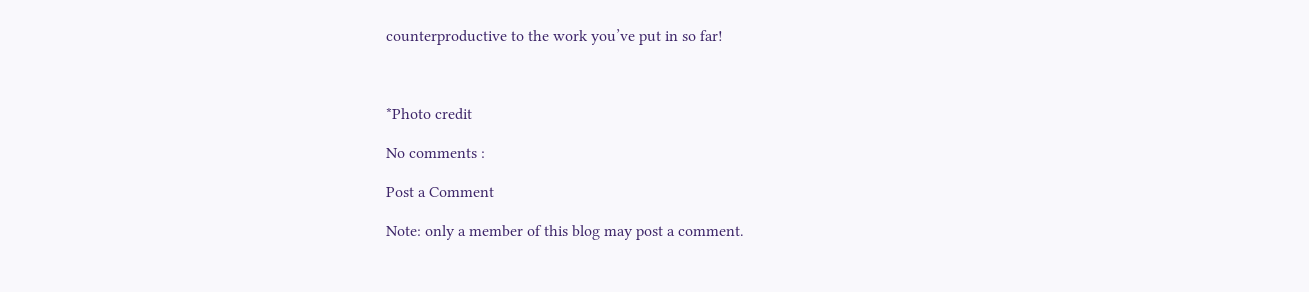counterproductive to the work you’ve put in so far!



*Photo credit

No comments :

Post a Comment

Note: only a member of this blog may post a comment.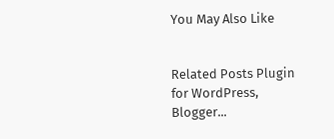You May Also Like


Related Posts Plugin for WordPress, Blogger...